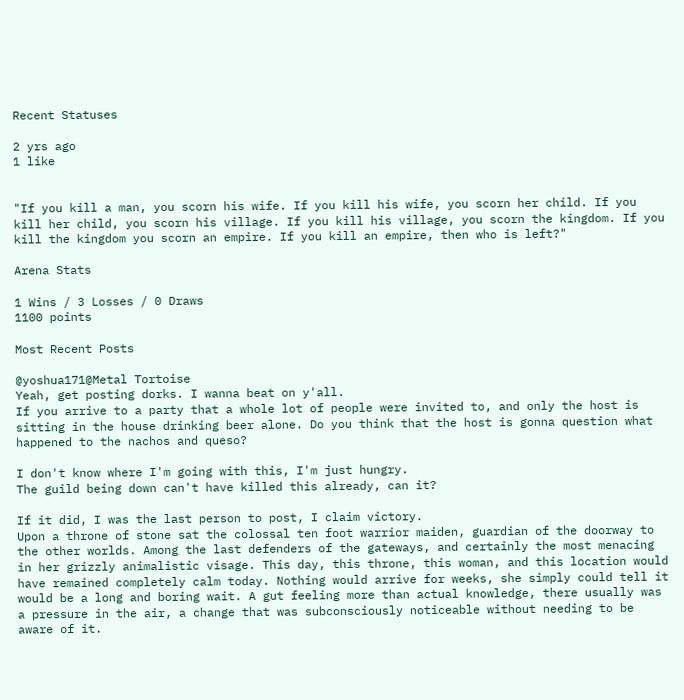Recent Statuses

2 yrs ago
1 like


"If you kill a man, you scorn his wife. If you kill his wife, you scorn her child. If you kill her child, you scorn his village. If you kill his village, you scorn the kingdom. If you kill the kingdom you scorn an empire. If you kill an empire, then who is left?"

Arena Stats

1 Wins / 3 Losses / 0 Draws
1100 points

Most Recent Posts

@yoshua171@Metal Tortoise
Yeah, get posting dorks. I wanna beat on y'all.
If you arrive to a party that a whole lot of people were invited to, and only the host is sitting in the house drinking beer alone. Do you think that the host is gonna question what happened to the nachos and queso?

I don't know where I'm going with this, I'm just hungry.
The guild being down can't have killed this already, can it?

If it did, I was the last person to post, I claim victory.
Upon a throne of stone sat the colossal ten foot warrior maiden, guardian of the doorway to the other worlds. Among the last defenders of the gateways, and certainly the most menacing in her grizzly animalistic visage. This day, this throne, this woman, and this location would have remained completely calm today. Nothing would arrive for weeks, she simply could tell it would be a long and boring wait. A gut feeling more than actual knowledge, there usually was a pressure in the air, a change that was subconsciously noticeable without needing to be aware of it.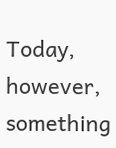Today, however, something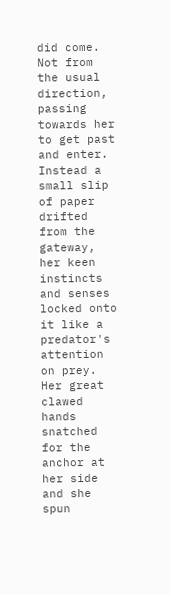did come. Not from the usual direction, passing towards her to get past and enter. Instead a small slip of paper drifted from the gateway, her keen instincts and senses locked onto it like a predator's attention on prey. Her great clawed hands snatched for the anchor at her side and she spun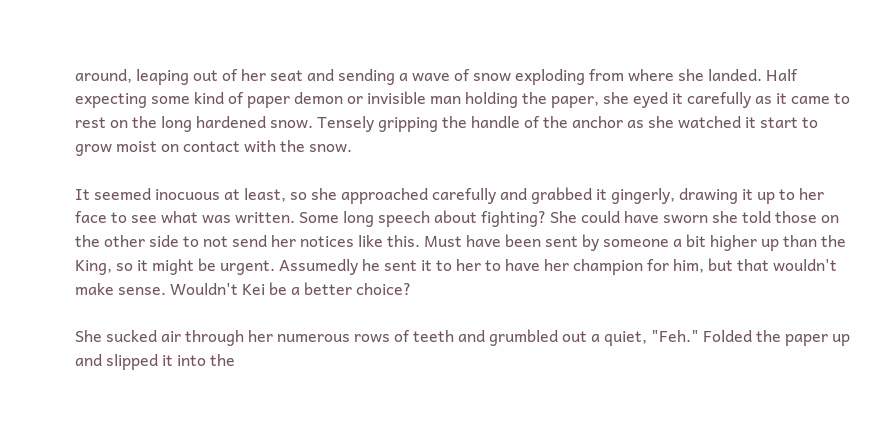around, leaping out of her seat and sending a wave of snow exploding from where she landed. Half expecting some kind of paper demon or invisible man holding the paper, she eyed it carefully as it came to rest on the long hardened snow. Tensely gripping the handle of the anchor as she watched it start to grow moist on contact with the snow.

It seemed inocuous at least, so she approached carefully and grabbed it gingerly, drawing it up to her face to see what was written. Some long speech about fighting? She could have sworn she told those on the other side to not send her notices like this. Must have been sent by someone a bit higher up than the King, so it might be urgent. Assumedly he sent it to her to have her champion for him, but that wouldn't make sense. Wouldn't Kei be a better choice?

She sucked air through her numerous rows of teeth and grumbled out a quiet, "Feh." Folded the paper up and slipped it into the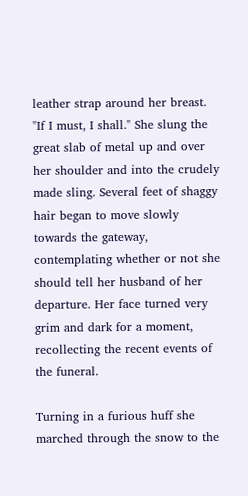leather strap around her breast. "If I must, I shall." She slung the great slab of metal up and over her shoulder and into the crudely made sling. Several feet of shaggy hair began to move slowly towards the gateway, contemplating whether or not she should tell her husband of her departure. Her face turned very grim and dark for a moment, recollecting the recent events of the funeral.

Turning in a furious huff she marched through the snow to the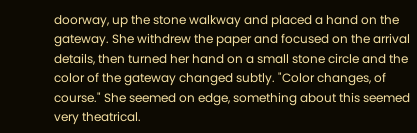doorway, up the stone walkway and placed a hand on the gateway. She withdrew the paper and focused on the arrival details, then turned her hand on a small stone circle and the color of the gateway changed subtly. "Color changes, of course." She seemed on edge, something about this seemed very theatrical.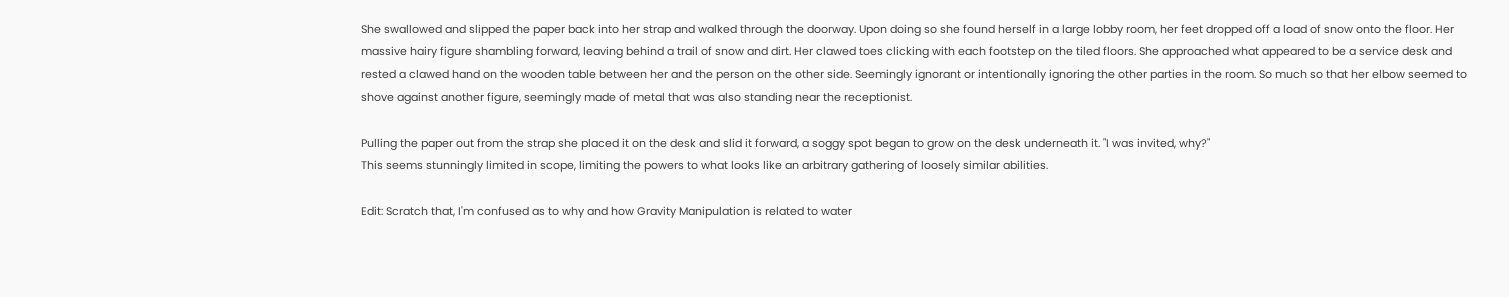She swallowed and slipped the paper back into her strap and walked through the doorway. Upon doing so she found herself in a large lobby room, her feet dropped off a load of snow onto the floor. Her massive hairy figure shambling forward, leaving behind a trail of snow and dirt. Her clawed toes clicking with each footstep on the tiled floors. She approached what appeared to be a service desk and rested a clawed hand on the wooden table between her and the person on the other side. Seemingly ignorant or intentionally ignoring the other parties in the room. So much so that her elbow seemed to shove against another figure, seemingly made of metal that was also standing near the receptionist.

Pulling the paper out from the strap she placed it on the desk and slid it forward, a soggy spot began to grow on the desk underneath it. "I was invited, why?"
This seems stunningly limited in scope, limiting the powers to what looks like an arbitrary gathering of loosely similar abilities.

Edit: Scratch that, I'm confused as to why and how Gravity Manipulation is related to water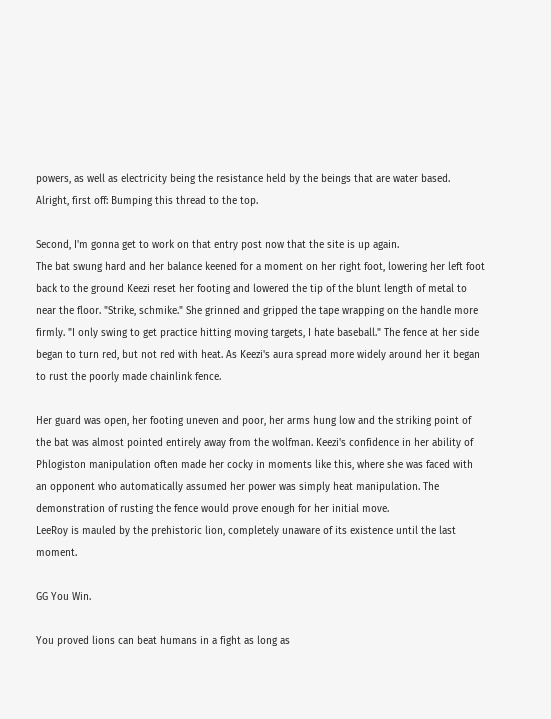powers, as well as electricity being the resistance held by the beings that are water based.
Alright, first off: Bumping this thread to the top.

Second, I'm gonna get to work on that entry post now that the site is up again.
The bat swung hard and her balance keened for a moment on her right foot, lowering her left foot back to the ground Keezi reset her footing and lowered the tip of the blunt length of metal to near the floor. "Strike, schmike." She grinned and gripped the tape wrapping on the handle more firmly. "I only swing to get practice hitting moving targets, I hate baseball." The fence at her side began to turn red, but not red with heat. As Keezi's aura spread more widely around her it began to rust the poorly made chainlink fence.

Her guard was open, her footing uneven and poor, her arms hung low and the striking point of the bat was almost pointed entirely away from the wolfman. Keezi's confidence in her ability of Phlogiston manipulation often made her cocky in moments like this, where she was faced with an opponent who automatically assumed her power was simply heat manipulation. The demonstration of rusting the fence would prove enough for her initial move.
LeeRoy is mauled by the prehistoric lion, completely unaware of its existence until the last moment.

GG You Win.

You proved lions can beat humans in a fight as long as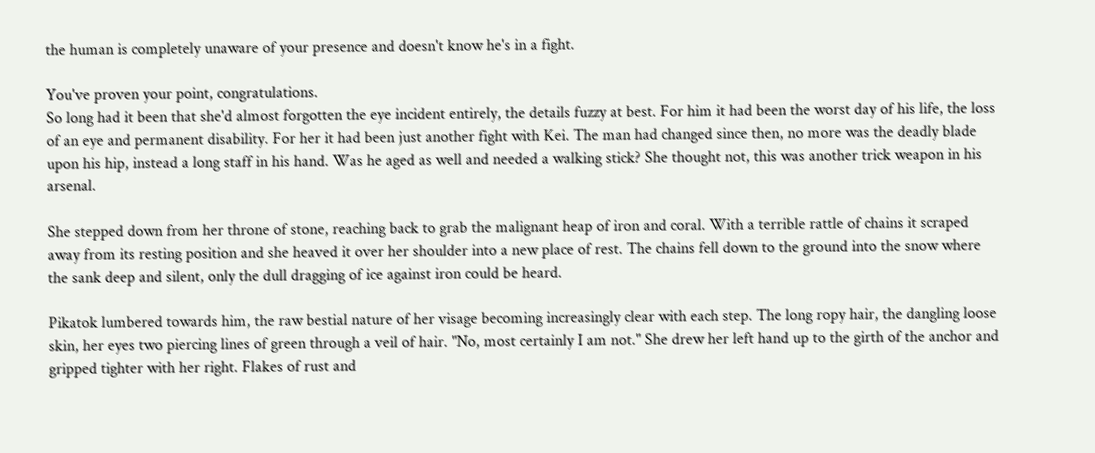the human is completely unaware of your presence and doesn't know he's in a fight.

You've proven your point, congratulations.
So long had it been that she'd almost forgotten the eye incident entirely, the details fuzzy at best. For him it had been the worst day of his life, the loss of an eye and permanent disability. For her it had been just another fight with Kei. The man had changed since then, no more was the deadly blade upon his hip, instead a long staff in his hand. Was he aged as well and needed a walking stick? She thought not, this was another trick weapon in his arsenal.

She stepped down from her throne of stone, reaching back to grab the malignant heap of iron and coral. With a terrible rattle of chains it scraped away from its resting position and she heaved it over her shoulder into a new place of rest. The chains fell down to the ground into the snow where the sank deep and silent, only the dull dragging of ice against iron could be heard.

Pikatok lumbered towards him, the raw bestial nature of her visage becoming increasingly clear with each step. The long ropy hair, the dangling loose skin, her eyes two piercing lines of green through a veil of hair. "No, most certainly I am not." She drew her left hand up to the girth of the anchor and gripped tighter with her right. Flakes of rust and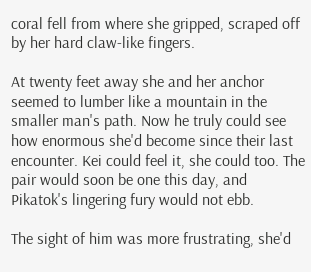coral fell from where she gripped, scraped off by her hard claw-like fingers.

At twenty feet away she and her anchor seemed to lumber like a mountain in the smaller man's path. Now he truly could see how enormous she'd become since their last encounter. Kei could feel it, she could too. The pair would soon be one this day, and Pikatok's lingering fury would not ebb.

The sight of him was more frustrating, she'd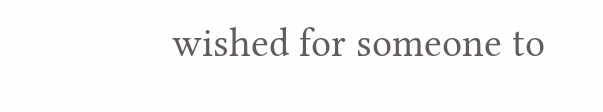wished for someone to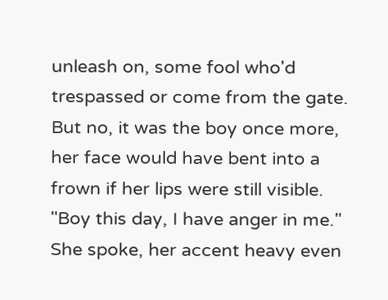unleash on, some fool who'd trespassed or come from the gate. But no, it was the boy once more, her face would have bent into a frown if her lips were still visible. "Boy this day, I have anger in me." She spoke, her accent heavy even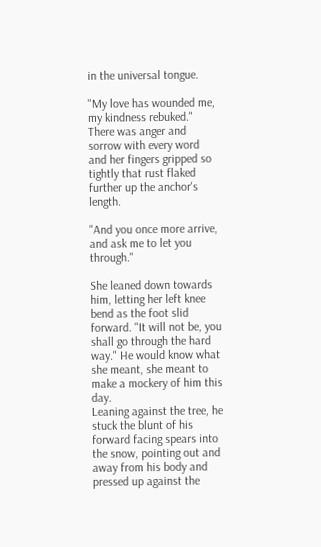in the universal tongue.

"My love has wounded me, my kindness rebuked." There was anger and sorrow with every word and her fingers gripped so tightly that rust flaked further up the anchor's length.

"And you once more arrive, and ask me to let you through."

She leaned down towards him, letting her left knee bend as the foot slid forward. "It will not be, you shall go through the hard way." He would know what she meant, she meant to make a mockery of him this day.
Leaning against the tree, he stuck the blunt of his forward facing spears into the snow, pointing out and away from his body and pressed up against the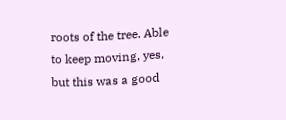roots of the tree. Able to keep moving, yes, but this was a good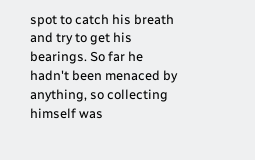spot to catch his breath and try to get his bearings. So far he hadn't been menaced by anything, so collecting himself was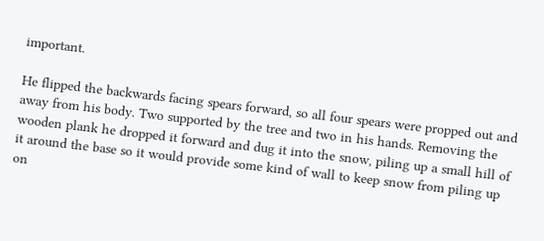important.

He flipped the backwards facing spears forward, so all four spears were propped out and away from his body. Two supported by the tree and two in his hands. Removing the wooden plank he dropped it forward and dug it into the snow, piling up a small hill of it around the base so it would provide some kind of wall to keep snow from piling up on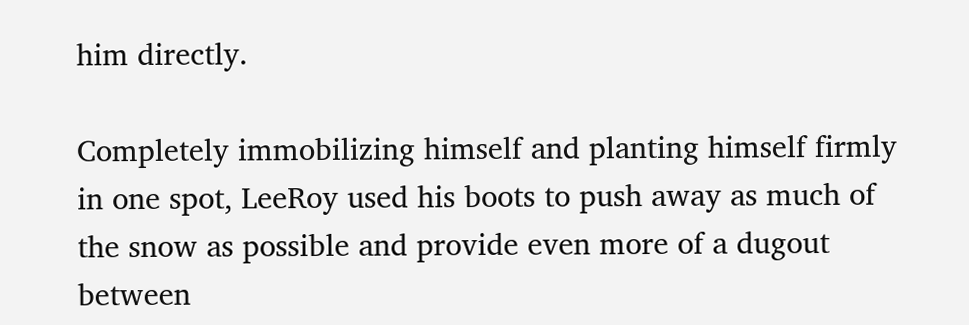him directly.

Completely immobilizing himself and planting himself firmly in one spot, LeeRoy used his boots to push away as much of the snow as possible and provide even more of a dugout between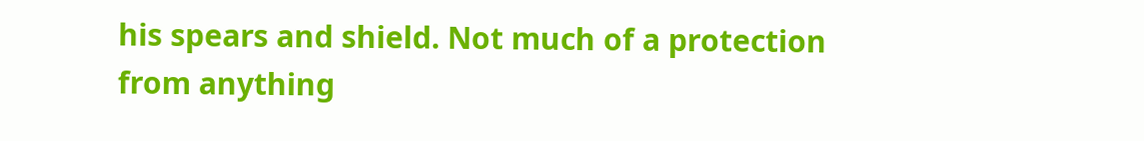his spears and shield. Not much of a protection from anything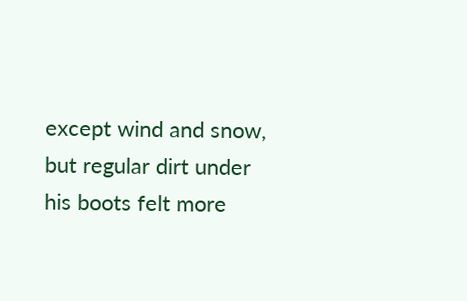except wind and snow, but regular dirt under his boots felt more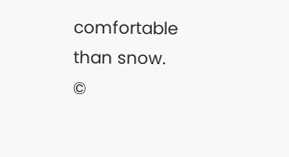comfortable than snow.
©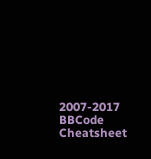2007-2017
BBCode Cheatsheet